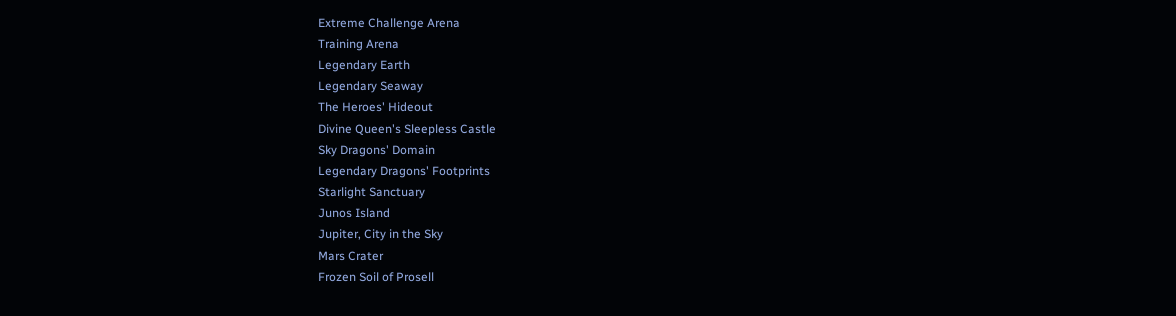Extreme Challenge Arena
Training Arena
Legendary Earth
Legendary Seaway
The Heroes' Hideout
Divine Queen's Sleepless Castle
Sky Dragons' Domain
Legendary Dragons' Footprints
Starlight Sanctuary
Junos Island
Jupiter, City in the Sky
Mars Crater
Frozen Soil of Prosell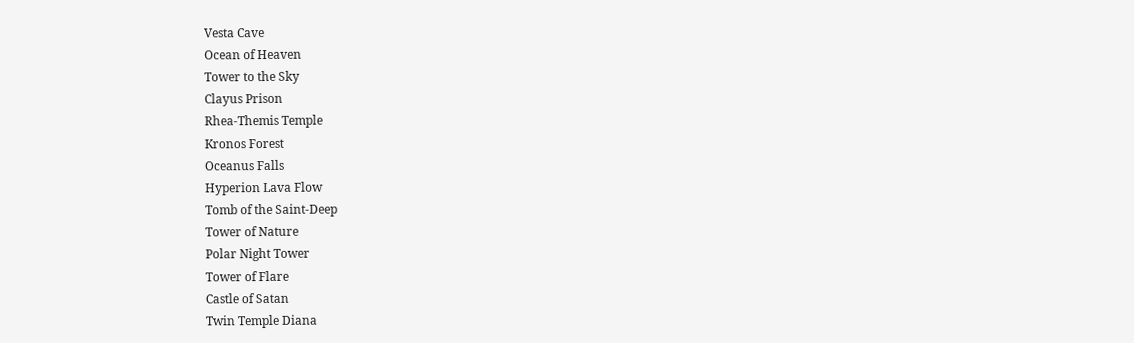Vesta Cave
Ocean of Heaven
Tower to the Sky
Clayus Prison
Rhea-Themis Temple
Kronos Forest
Oceanus Falls
Hyperion Lava Flow
Tomb of the Saint-Deep
Tower of Nature
Polar Night Tower
Tower of Flare
Castle of Satan
Twin Temple Diana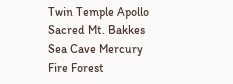Twin Temple Apollo
Sacred Mt. Bakkes
Sea Cave Mercury
Fire Forest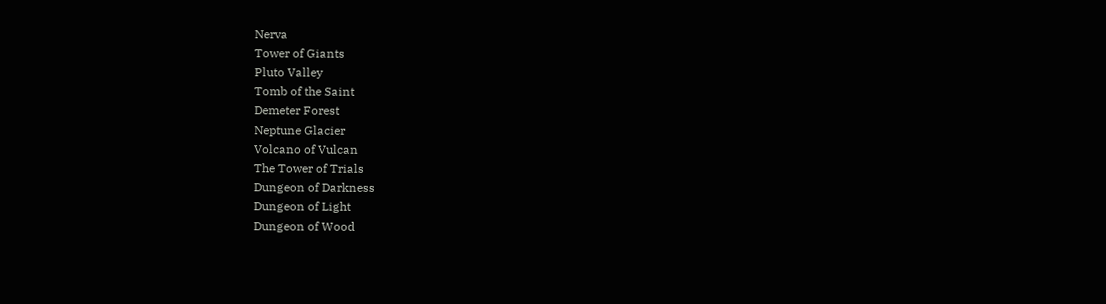Nerva
Tower of Giants
Pluto Valley
Tomb of the Saint
Demeter Forest
Neptune Glacier
Volcano of Vulcan
The Tower of Trials
Dungeon of Darkness
Dungeon of Light
Dungeon of Wood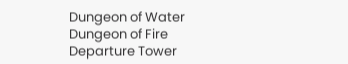Dungeon of Water
Dungeon of Fire
Departure Tower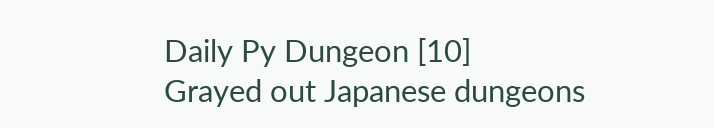Daily Py Dungeon [10]
Grayed out Japanese dungeons